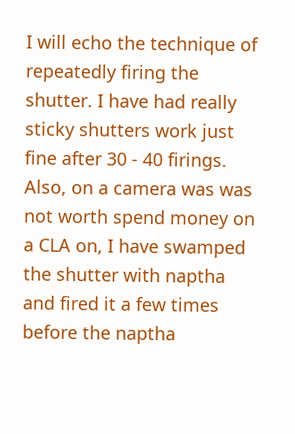I will echo the technique of repeatedly firing the shutter. I have had really sticky shutters work just fine after 30 - 40 firings. Also, on a camera was was not worth spend money on a CLA on, I have swamped the shutter with naptha and fired it a few times before the naptha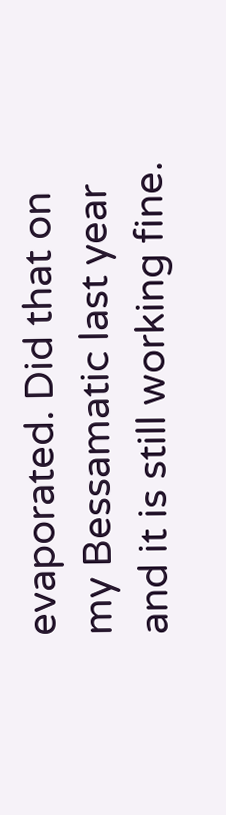evaporated. Did that on my Bessamatic last year and it is still working fine.